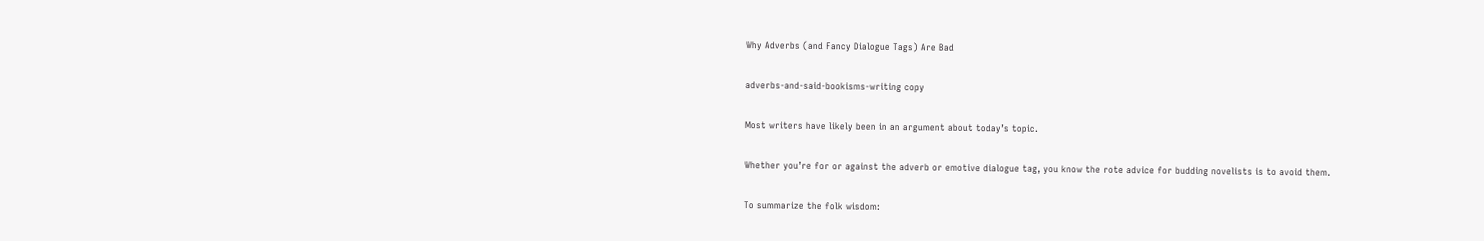Why Adverbs (and Fancy Dialogue Tags) Are Bad

adverbs-and-said-bookisms-writing copy

Most writers have likely been in an argument about today’s topic.

Whether you’re for or against the adverb or emotive dialogue tag, you know the rote advice for budding novelists is to avoid them.

To summarize the folk wisdom: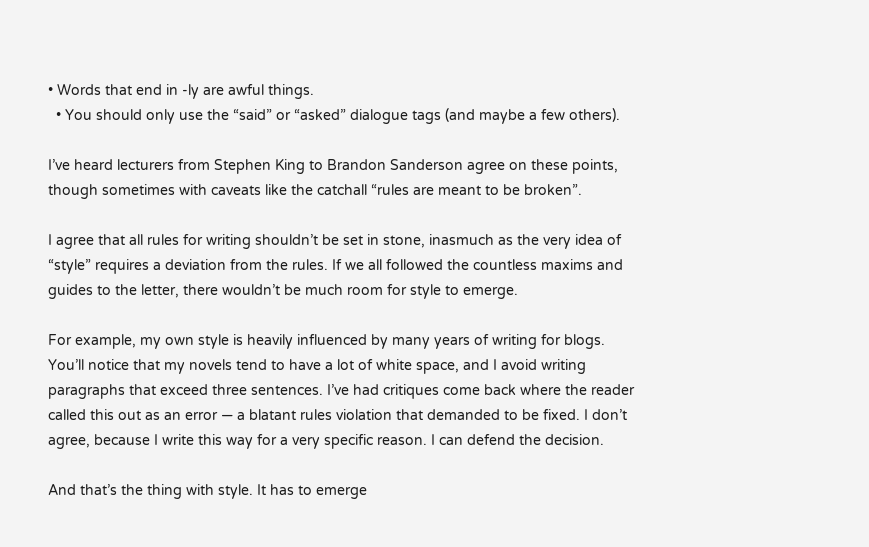• Words that end in -ly are awful things.
  • You should only use the “said” or “asked” dialogue tags (and maybe a few others).

I’ve heard lecturers from Stephen King to Brandon Sanderson agree on these points, though sometimes with caveats like the catchall “rules are meant to be broken”.

I agree that all rules for writing shouldn’t be set in stone, inasmuch as the very idea of “style” requires a deviation from the rules. If we all followed the countless maxims and guides to the letter, there wouldn’t be much room for style to emerge.

For example, my own style is heavily influenced by many years of writing for blogs. You’ll notice that my novels tend to have a lot of white space, and I avoid writing paragraphs that exceed three sentences. I’ve had critiques come back where the reader called this out as an error — a blatant rules violation that demanded to be fixed. I don’t agree, because I write this way for a very specific reason. I can defend the decision.

And that’s the thing with style. It has to emerge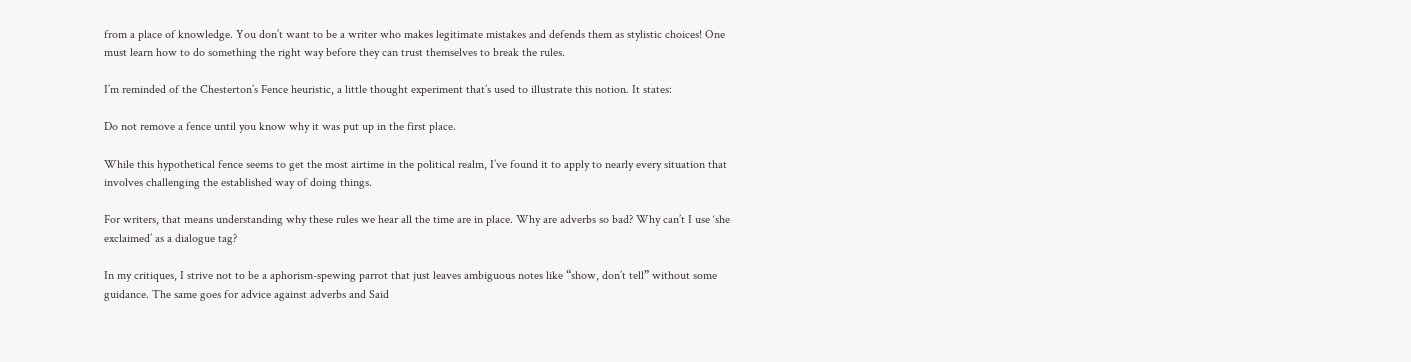from a place of knowledge. You don’t want to be a writer who makes legitimate mistakes and defends them as stylistic choices! One must learn how to do something the right way before they can trust themselves to break the rules.

I’m reminded of the Chesterton’s Fence heuristic, a little thought experiment that’s used to illustrate this notion. It states:

Do not remove a fence until you know why it was put up in the first place.

While this hypothetical fence seems to get the most airtime in the political realm, I’ve found it to apply to nearly every situation that involves challenging the established way of doing things.

For writers, that means understanding why these rules we hear all the time are in place. Why are adverbs so bad? Why can’t I use ‘she exclaimed’ as a dialogue tag?

In my critiques, I strive not to be a aphorism-spewing parrot that just leaves ambiguous notes like “show, don’t tell” without some guidance. The same goes for advice against adverbs and Said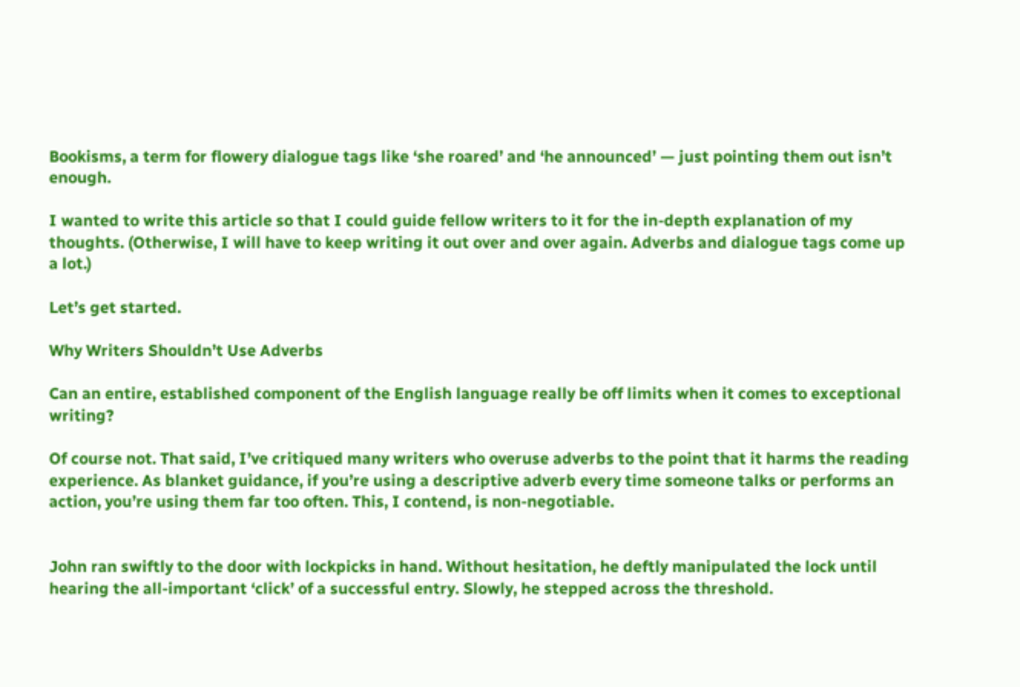Bookisms, a term for flowery dialogue tags like ‘she roared’ and ‘he announced’ — just pointing them out isn’t enough.

I wanted to write this article so that I could guide fellow writers to it for the in-depth explanation of my thoughts. (Otherwise, I will have to keep writing it out over and over again. Adverbs and dialogue tags come up a lot.)

Let’s get started.

Why Writers Shouldn’t Use Adverbs

Can an entire, established component of the English language really be off limits when it comes to exceptional writing?

Of course not. That said, I’ve critiqued many writers who overuse adverbs to the point that it harms the reading experience. As blanket guidance, if you’re using a descriptive adverb every time someone talks or performs an action, you’re using them far too often. This, I contend, is non-negotiable.


John ran swiftly to the door with lockpicks in hand. Without hesitation, he deftly manipulated the lock until hearing the all-important ‘click’ of a successful entry. Slowly, he stepped across the threshold.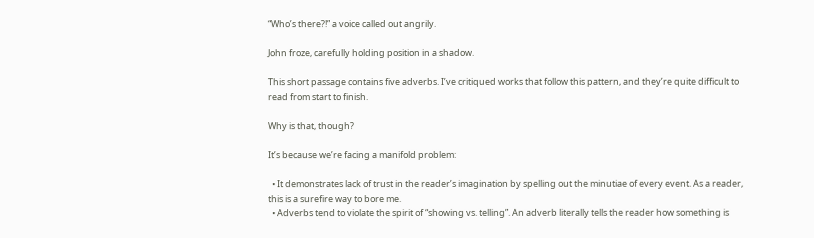“Who’s there?!” a voice called out angrily.

John froze, carefully holding position in a shadow.

This short passage contains five adverbs. I’ve critiqued works that follow this pattern, and they’re quite difficult to read from start to finish.

Why is that, though?

It’s because we’re facing a manifold problem:

  • It demonstrates lack of trust in the reader’s imagination by spelling out the minutiae of every event. As a reader, this is a surefire way to bore me.
  • Adverbs tend to violate the spirit of “showing vs. telling”. An adverb literally tells the reader how something is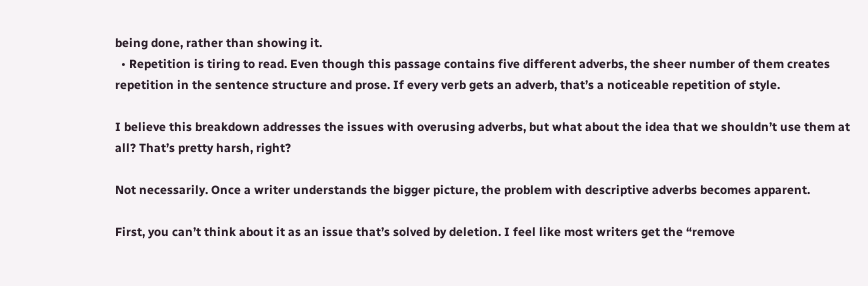being done, rather than showing it.
  • Repetition is tiring to read. Even though this passage contains five different adverbs, the sheer number of them creates repetition in the sentence structure and prose. If every verb gets an adverb, that’s a noticeable repetition of style.

I believe this breakdown addresses the issues with overusing adverbs, but what about the idea that we shouldn’t use them at all? That’s pretty harsh, right?

Not necessarily. Once a writer understands the bigger picture, the problem with descriptive adverbs becomes apparent.

First, you can’t think about it as an issue that’s solved by deletion. I feel like most writers get the “remove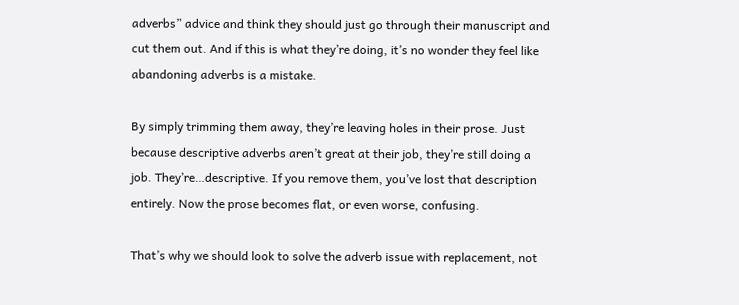adverbs” advice and think they should just go through their manuscript and cut them out. And if this is what they’re doing, it’s no wonder they feel like abandoning adverbs is a mistake.

By simply trimming them away, they’re leaving holes in their prose. Just because descriptive adverbs aren’t great at their job, they’re still doing a job. They’re…descriptive. If you remove them, you’ve lost that description entirely. Now the prose becomes flat, or even worse, confusing.

That’s why we should look to solve the adverb issue with replacement, not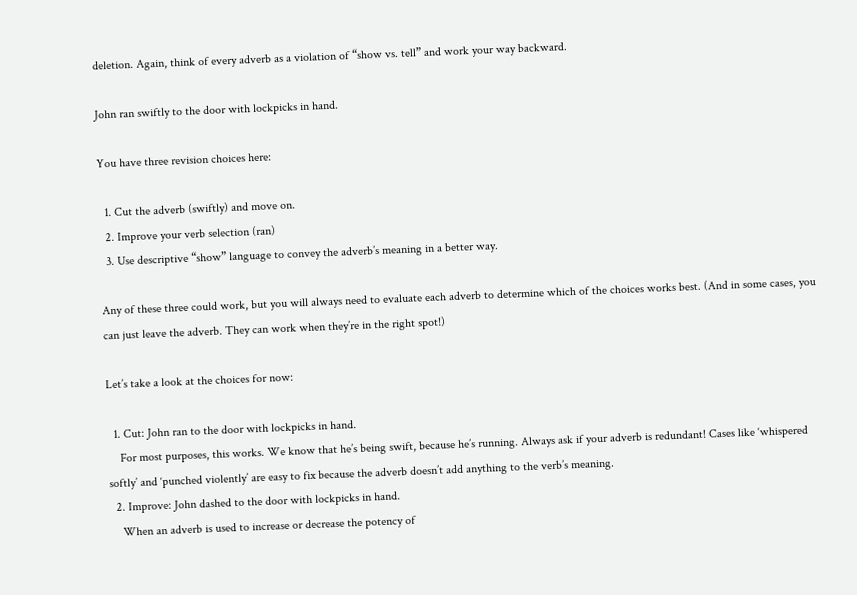deletion. Again, think of every adverb as a violation of “show vs. tell” and work your way backward.

John ran swiftly to the door with lockpicks in hand.

You have three revision choices here:

  1. Cut the adverb (swiftly) and move on.
  2. Improve your verb selection (ran)
  3. Use descriptive “show” language to convey the adverb’s meaning in a better way.

Any of these three could work, but you will always need to evaluate each adverb to determine which of the choices works best. (And in some cases, you can just leave the adverb. They can work when they’re in the right spot!)

Let’s take a look at the choices for now:

  1. Cut: John ran to the door with lockpicks in hand.
    For most purposes, this works. We know that he’s being swift, because he’s running. Always ask if your adverb is redundant! Cases like ‘whispered softly’ and ‘punched violently’ are easy to fix because the adverb doesn’t add anything to the verb’s meaning.
  2. Improve: John dashed to the door with lockpicks in hand.
    When an adverb is used to increase or decrease the potency of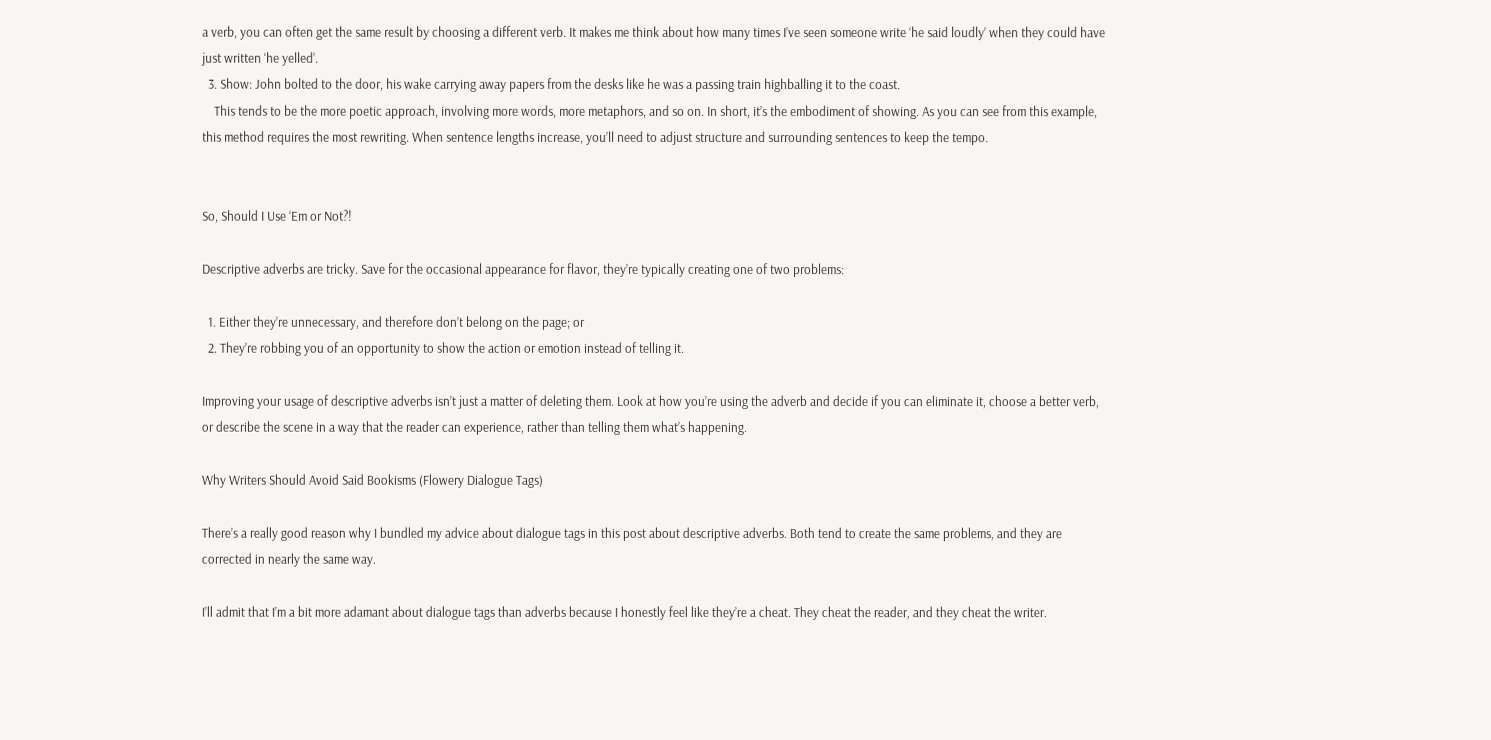a verb, you can often get the same result by choosing a different verb. It makes me think about how many times I’ve seen someone write ‘he said loudly’ when they could have just written ‘he yelled’.
  3. Show: John bolted to the door, his wake carrying away papers from the desks like he was a passing train highballing it to the coast.
    This tends to be the more poetic approach, involving more words, more metaphors, and so on. In short, it’s the embodiment of showing. As you can see from this example, this method requires the most rewriting. When sentence lengths increase, you’ll need to adjust structure and surrounding sentences to keep the tempo.


So, Should I Use ‘Em or Not?!

Descriptive adverbs are tricky. Save for the occasional appearance for flavor, they’re typically creating one of two problems:

  1. Either they’re unnecessary, and therefore don’t belong on the page; or
  2. They’re robbing you of an opportunity to show the action or emotion instead of telling it.

Improving your usage of descriptive adverbs isn’t just a matter of deleting them. Look at how you’re using the adverb and decide if you can eliminate it, choose a better verb, or describe the scene in a way that the reader can experience, rather than telling them what’s happening.

Why Writers Should Avoid Said Bookisms (Flowery Dialogue Tags)

There’s a really good reason why I bundled my advice about dialogue tags in this post about descriptive adverbs. Both tend to create the same problems, and they are corrected in nearly the same way.

I’ll admit that I’m a bit more adamant about dialogue tags than adverbs because I honestly feel like they’re a cheat. They cheat the reader, and they cheat the writer.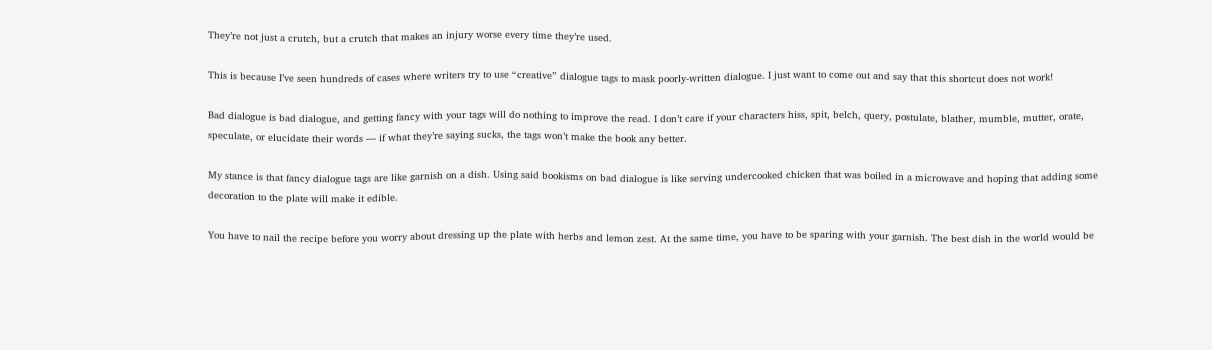They’re not just a crutch, but a crutch that makes an injury worse every time they’re used.

This is because I’ve seen hundreds of cases where writers try to use “creative” dialogue tags to mask poorly-written dialogue. I just want to come out and say that this shortcut does not work!

Bad dialogue is bad dialogue, and getting fancy with your tags will do nothing to improve the read. I don’t care if your characters hiss, spit, belch, query, postulate, blather, mumble, mutter, orate, speculate, or elucidate their words — if what they’re saying sucks, the tags won’t make the book any better.

My stance is that fancy dialogue tags are like garnish on a dish. Using said bookisms on bad dialogue is like serving undercooked chicken that was boiled in a microwave and hoping that adding some decoration to the plate will make it edible.

You have to nail the recipe before you worry about dressing up the plate with herbs and lemon zest. At the same time, you have to be sparing with your garnish. The best dish in the world would be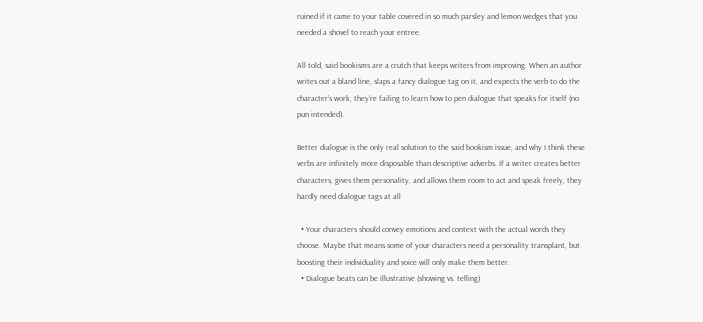ruined if it came to your table covered in so much parsley and lemon wedges that you needed a shovel to reach your entree.

All told, said bookisms are a crutch that keeps writers from improving. When an author writes out a bland line, slaps a fancy dialogue tag on it, and expects the verb to do the character’s work, they’re failing to learn how to pen dialogue that speaks for itself (no pun intended).

Better dialogue is the only real solution to the said bookism issue, and why I think these verbs are infinitely more disposable than descriptive adverbs. If a writer creates better characters, gives them personality, and allows them room to act and speak freely, they hardly need dialogue tags at all

  • Your characters should convey emotions and context with the actual words they choose. Maybe that means some of your characters need a personality transplant, but boosting their individuality and voice will only make them better.
  • Dialogue beats can be illustrative (showing vs. telling)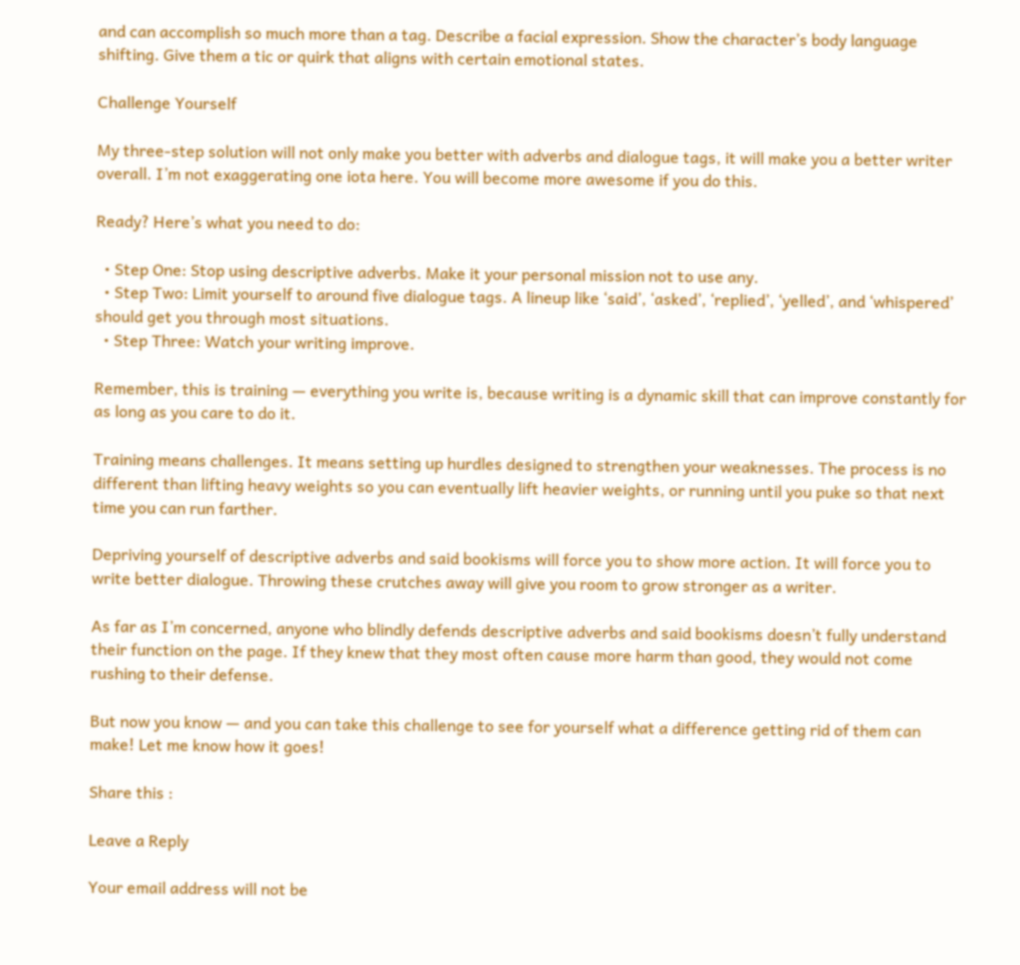and can accomplish so much more than a tag. Describe a facial expression. Show the character’s body language shifting. Give them a tic or quirk that aligns with certain emotional states.

Challenge Yourself

My three-step solution will not only make you better with adverbs and dialogue tags, it will make you a better writer overall. I’m not exaggerating one iota here. You will become more awesome if you do this.

Ready? Here’s what you need to do:

  • Step One: Stop using descriptive adverbs. Make it your personal mission not to use any.
  • Step Two: Limit yourself to around five dialogue tags. A lineup like ‘said’, ‘asked’, ‘replied’, ‘yelled’, and ‘whispered’ should get you through most situations.
  • Step Three: Watch your writing improve.

Remember, this is training — everything you write is, because writing is a dynamic skill that can improve constantly for as long as you care to do it.

Training means challenges. It means setting up hurdles designed to strengthen your weaknesses. The process is no different than lifting heavy weights so you can eventually lift heavier weights, or running until you puke so that next time you can run farther.

Depriving yourself of descriptive adverbs and said bookisms will force you to show more action. It will force you to write better dialogue. Throwing these crutches away will give you room to grow stronger as a writer.

As far as I’m concerned, anyone who blindly defends descriptive adverbs and said bookisms doesn’t fully understand their function on the page. If they knew that they most often cause more harm than good, they would not come rushing to their defense.

But now you know — and you can take this challenge to see for yourself what a difference getting rid of them can make! Let me know how it goes!

Share this :

Leave a Reply

Your email address will not be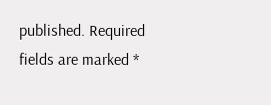published. Required fields are marked *